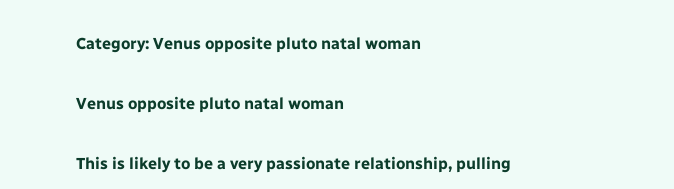Category: Venus opposite pluto natal woman

Venus opposite pluto natal woman

This is likely to be a very passionate relationship, pulling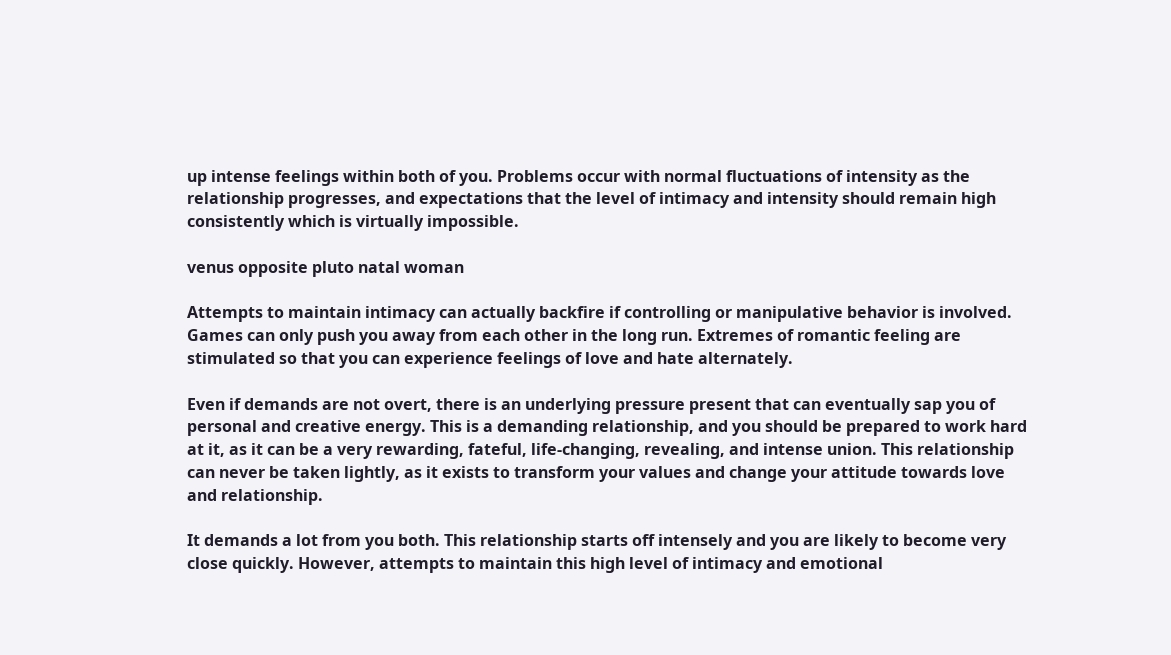up intense feelings within both of you. Problems occur with normal fluctuations of intensity as the relationship progresses, and expectations that the level of intimacy and intensity should remain high consistently which is virtually impossible.

venus opposite pluto natal woman

Attempts to maintain intimacy can actually backfire if controlling or manipulative behavior is involved. Games can only push you away from each other in the long run. Extremes of romantic feeling are stimulated so that you can experience feelings of love and hate alternately.

Even if demands are not overt, there is an underlying pressure present that can eventually sap you of personal and creative energy. This is a demanding relationship, and you should be prepared to work hard at it, as it can be a very rewarding, fateful, life-changing, revealing, and intense union. This relationship can never be taken lightly, as it exists to transform your values and change your attitude towards love and relationship.

It demands a lot from you both. This relationship starts off intensely and you are likely to become very close quickly. However, attempts to maintain this high level of intimacy and emotional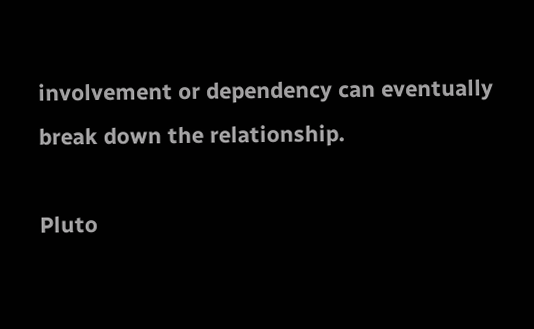involvement or dependency can eventually break down the relationship.

Pluto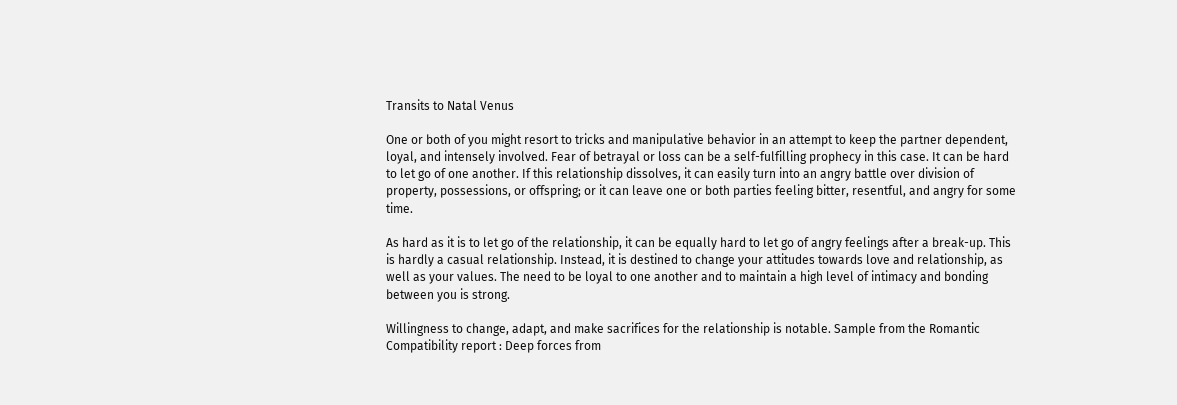Transits to Natal Venus

One or both of you might resort to tricks and manipulative behavior in an attempt to keep the partner dependent, loyal, and intensely involved. Fear of betrayal or loss can be a self-fulfilling prophecy in this case. It can be hard to let go of one another. If this relationship dissolves, it can easily turn into an angry battle over division of property, possessions, or offspring; or it can leave one or both parties feeling bitter, resentful, and angry for some time.

As hard as it is to let go of the relationship, it can be equally hard to let go of angry feelings after a break-up. This is hardly a casual relationship. Instead, it is destined to change your attitudes towards love and relationship, as well as your values. The need to be loyal to one another and to maintain a high level of intimacy and bonding between you is strong.

Willingness to change, adapt, and make sacrifices for the relationship is notable. Sample from the Romantic Compatibility report : Deep forces from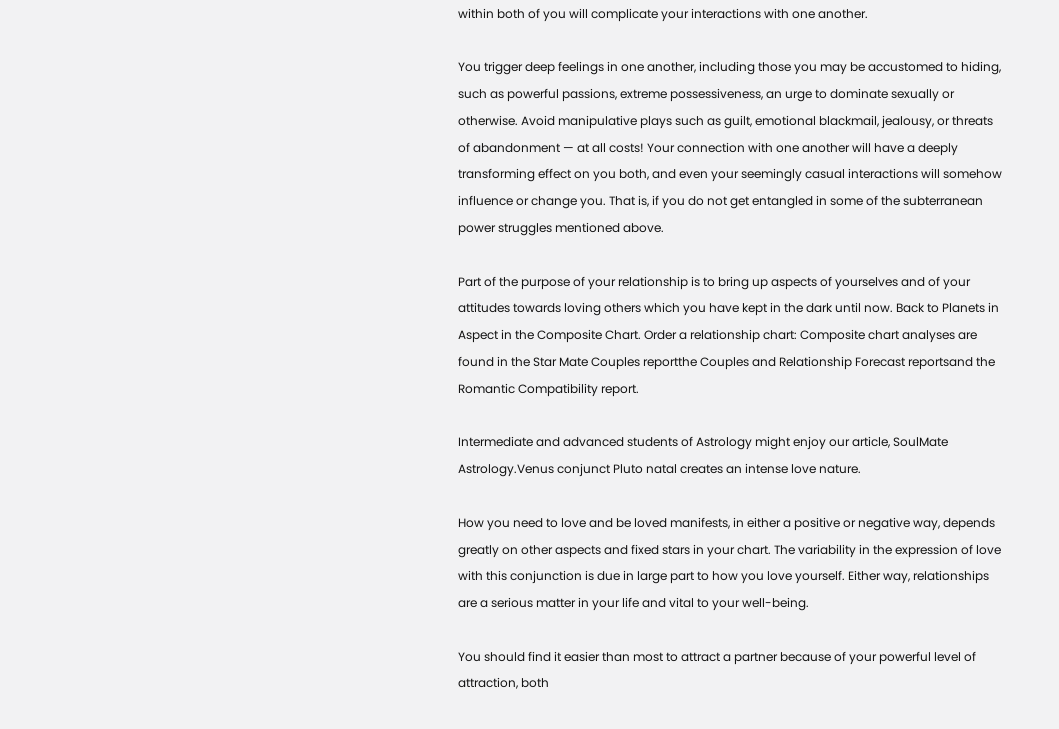within both of you will complicate your interactions with one another.

You trigger deep feelings in one another, including those you may be accustomed to hiding, such as powerful passions, extreme possessiveness, an urge to dominate sexually or otherwise. Avoid manipulative plays such as guilt, emotional blackmail, jealousy, or threats of abandonment — at all costs! Your connection with one another will have a deeply transforming effect on you both, and even your seemingly casual interactions will somehow influence or change you. That is, if you do not get entangled in some of the subterranean power struggles mentioned above.

Part of the purpose of your relationship is to bring up aspects of yourselves and of your attitudes towards loving others which you have kept in the dark until now. Back to Planets in Aspect in the Composite Chart. Order a relationship chart: Composite chart analyses are found in the Star Mate Couples reportthe Couples and Relationship Forecast reportsand the Romantic Compatibility report.

Intermediate and advanced students of Astrology might enjoy our article, SoulMate Astrology.Venus conjunct Pluto natal creates an intense love nature.

How you need to love and be loved manifests, in either a positive or negative way, depends greatly on other aspects and fixed stars in your chart. The variability in the expression of love with this conjunction is due in large part to how you love yourself. Either way, relationships are a serious matter in your life and vital to your well-being.

You should find it easier than most to attract a partner because of your powerful level of attraction, both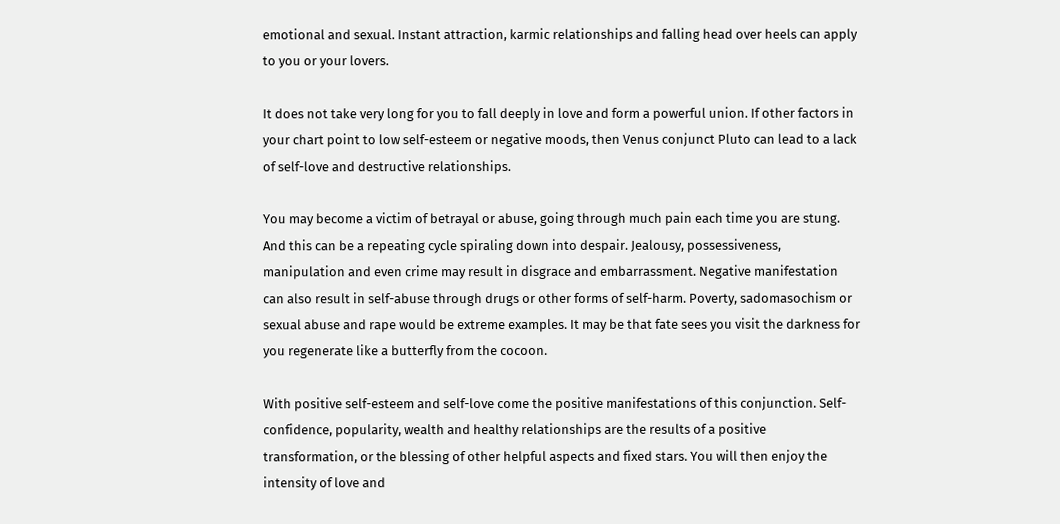emotional and sexual. Instant attraction, karmic relationships and falling head over heels can apply to you or your lovers.

It does not take very long for you to fall deeply in love and form a powerful union. If other factors in your chart point to low self-esteem or negative moods, then Venus conjunct Pluto can lead to a lack of self-love and destructive relationships.

You may become a victim of betrayal or abuse, going through much pain each time you are stung. And this can be a repeating cycle spiraling down into despair. Jealousy, possessiveness, manipulation and even crime may result in disgrace and embarrassment. Negative manifestation can also result in self-abuse through drugs or other forms of self-harm. Poverty, sadomasochism or sexual abuse and rape would be extreme examples. It may be that fate sees you visit the darkness for you regenerate like a butterfly from the cocoon.

With positive self-esteem and self-love come the positive manifestations of this conjunction. Self-confidence, popularity, wealth and healthy relationships are the results of a positive transformation, or the blessing of other helpful aspects and fixed stars. You will then enjoy the intensity of love and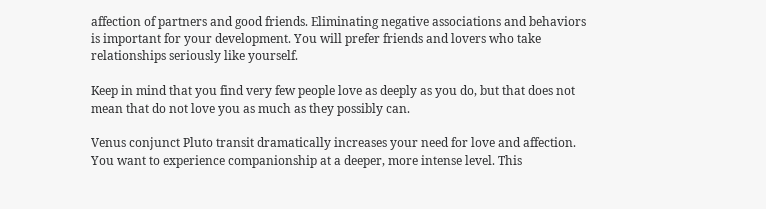affection of partners and good friends. Eliminating negative associations and behaviors is important for your development. You will prefer friends and lovers who take relationships seriously like yourself.

Keep in mind that you find very few people love as deeply as you do, but that does not mean that do not love you as much as they possibly can.

Venus conjunct Pluto transit dramatically increases your need for love and affection. You want to experience companionship at a deeper, more intense level. This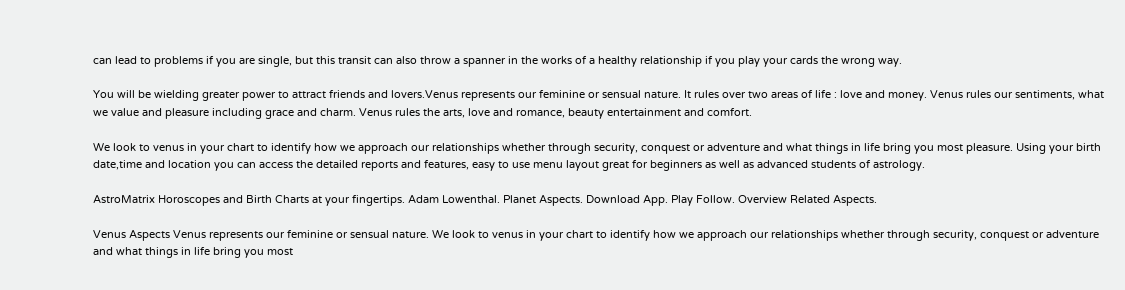can lead to problems if you are single, but this transit can also throw a spanner in the works of a healthy relationship if you play your cards the wrong way.

You will be wielding greater power to attract friends and lovers.Venus represents our feminine or sensual nature. It rules over two areas of life : love and money. Venus rules our sentiments, what we value and pleasure including grace and charm. Venus rules the arts, love and romance, beauty entertainment and comfort.

We look to venus in your chart to identify how we approach our relationships whether through security, conquest or adventure and what things in life bring you most pleasure. Using your birth date,time and location you can access the detailed reports and features, easy to use menu layout great for beginners as well as advanced students of astrology.

AstroMatrix Horoscopes and Birth Charts at your fingertips. Adam Lowenthal. Planet Aspects. Download App. Play Follow. Overview Related Aspects.

Venus Aspects Venus represents our feminine or sensual nature. We look to venus in your chart to identify how we approach our relationships whether through security, conquest or adventure and what things in life bring you most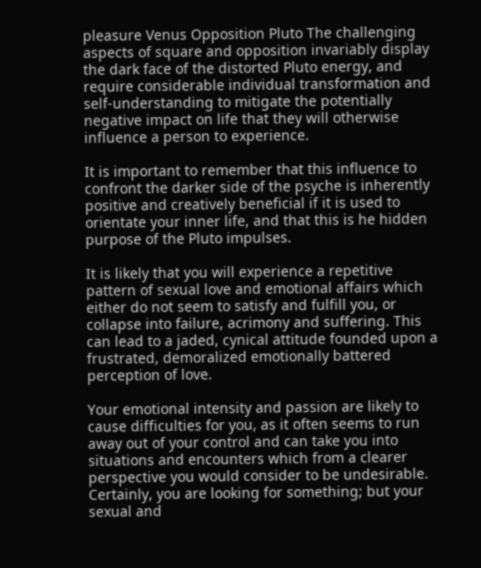pleasure Venus Opposition Pluto The challenging aspects of square and opposition invariably display the dark face of the distorted Pluto energy, and require considerable individual transformation and self-understanding to mitigate the potentially negative impact on life that they will otherwise influence a person to experience.

It is important to remember that this influence to confront the darker side of the psyche is inherently positive and creatively beneficial if it is used to orientate your inner life, and that this is he hidden purpose of the Pluto impulses.

It is likely that you will experience a repetitive pattern of sexual love and emotional affairs which either do not seem to satisfy and fulfill you, or collapse into failure, acrimony and suffering. This can lead to a jaded, cynical attitude founded upon a frustrated, demoralized emotionally battered perception of love.

Your emotional intensity and passion are likely to cause difficulties for you, as it often seems to run away out of your control and can take you into situations and encounters which from a clearer perspective you would consider to be undesirable. Certainly, you are looking for something; but your sexual and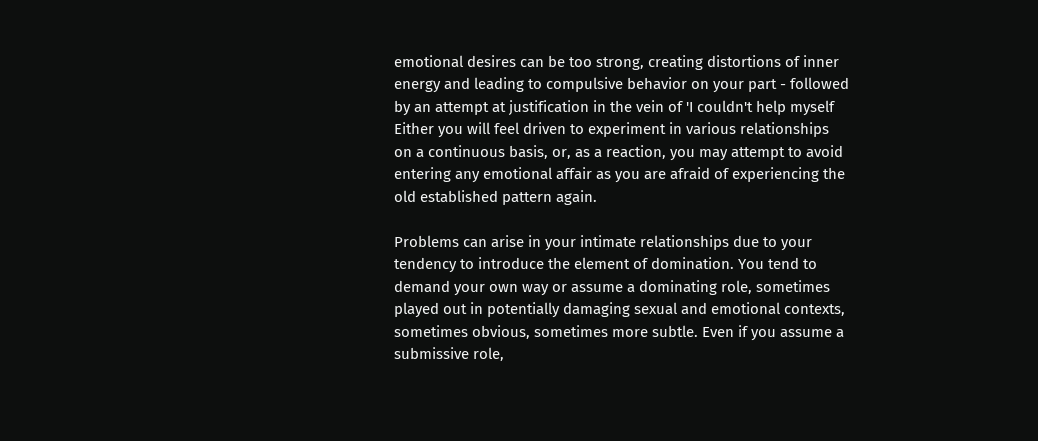emotional desires can be too strong, creating distortions of inner energy and leading to compulsive behavior on your part - followed by an attempt at justification in the vein of 'I couldn't help myself Either you will feel driven to experiment in various relationships on a continuous basis, or, as a reaction, you may attempt to avoid entering any emotional affair as you are afraid of experiencing the old established pattern again.

Problems can arise in your intimate relationships due to your tendency to introduce the element of domination. You tend to demand your own way or assume a dominating role, sometimes played out in potentially damaging sexual and emotional contexts, sometimes obvious, sometimes more subtle. Even if you assume a submissive role,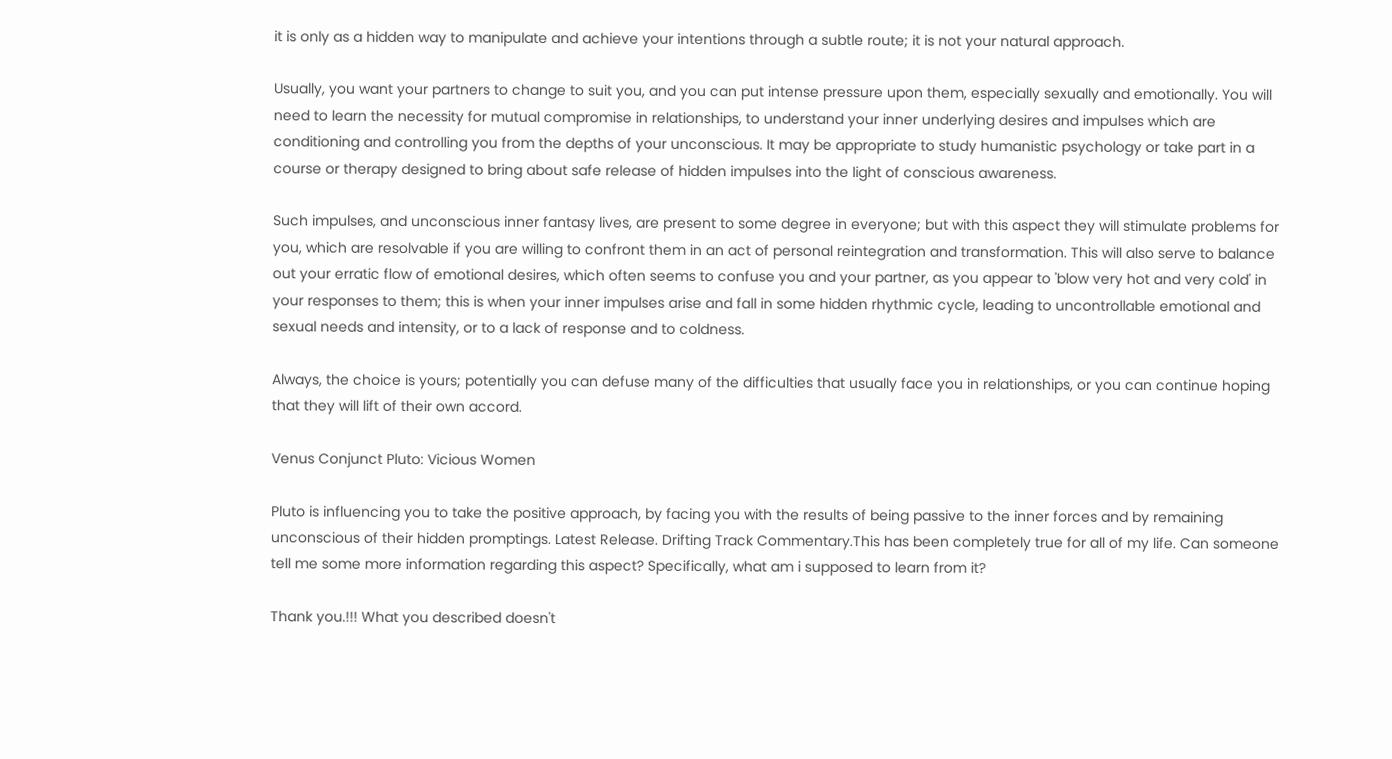it is only as a hidden way to manipulate and achieve your intentions through a subtle route; it is not your natural approach.

Usually, you want your partners to change to suit you, and you can put intense pressure upon them, especially sexually and emotionally. You will need to learn the necessity for mutual compromise in relationships, to understand your inner underlying desires and impulses which are conditioning and controlling you from the depths of your unconscious. It may be appropriate to study humanistic psychology or take part in a course or therapy designed to bring about safe release of hidden impulses into the light of conscious awareness.

Such impulses, and unconscious inner fantasy lives, are present to some degree in everyone; but with this aspect they will stimulate problems for you, which are resolvable if you are willing to confront them in an act of personal reintegration and transformation. This will also serve to balance out your erratic flow of emotional desires, which often seems to confuse you and your partner, as you appear to 'blow very hot and very cold' in your responses to them; this is when your inner impulses arise and fall in some hidden rhythmic cycle, leading to uncontrollable emotional and sexual needs and intensity, or to a lack of response and to coldness.

Always, the choice is yours; potentially you can defuse many of the difficulties that usually face you in relationships, or you can continue hoping that they will lift of their own accord.

Venus Conjunct Pluto: Vicious Women

Pluto is influencing you to take the positive approach, by facing you with the results of being passive to the inner forces and by remaining unconscious of their hidden promptings. Latest Release. Drifting Track Commentary.This has been completely true for all of my life. Can someone tell me some more information regarding this aspect? Specifically, what am i supposed to learn from it?

Thank you.!!! What you described doesn't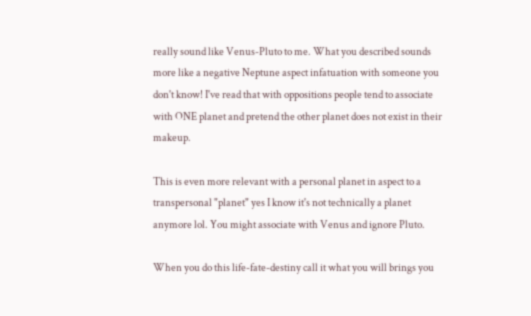really sound like Venus-Pluto to me. What you described sounds more like a negative Neptune aspect infatuation with someone you don't know! I've read that with oppositions people tend to associate with ONE planet and pretend the other planet does not exist in their makeup.

This is even more relevant with a personal planet in aspect to a transpersonal "planet" yes I know it's not technically a planet anymore lol. You might associate with Venus and ignore Pluto.

When you do this life-fate-destiny call it what you will brings you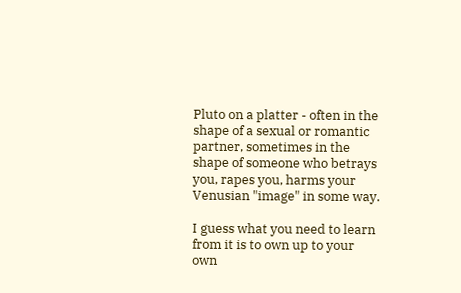Pluto on a platter - often in the shape of a sexual or romantic partner, sometimes in the shape of someone who betrays you, rapes you, harms your Venusian "image" in some way.

I guess what you need to learn from it is to own up to your own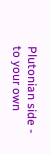Plutonian side - to your own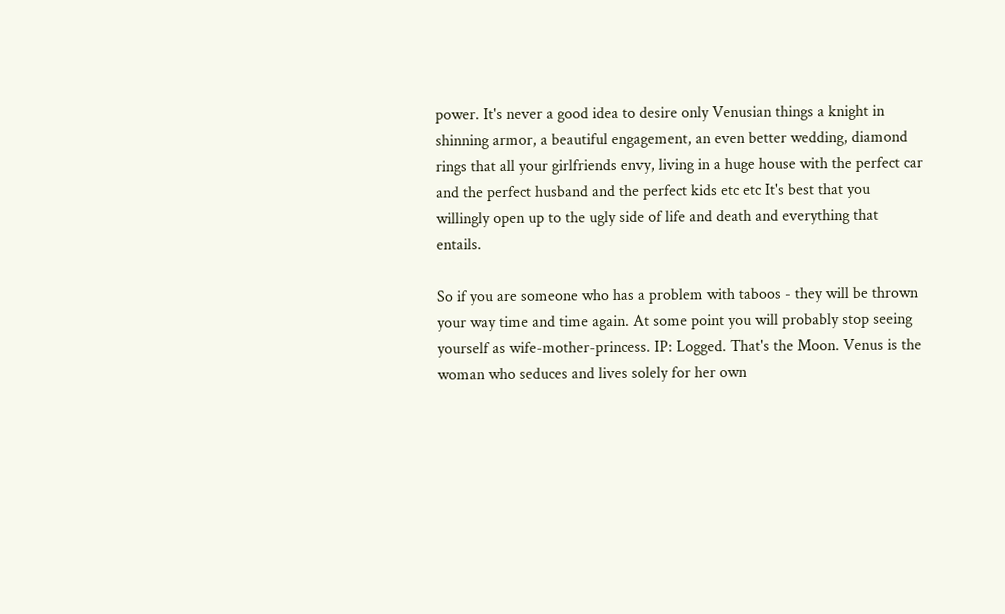power. It's never a good idea to desire only Venusian things a knight in shinning armor, a beautiful engagement, an even better wedding, diamond rings that all your girlfriends envy, living in a huge house with the perfect car and the perfect husband and the perfect kids etc etc It's best that you willingly open up to the ugly side of life and death and everything that entails.

So if you are someone who has a problem with taboos - they will be thrown your way time and time again. At some point you will probably stop seeing yourself as wife-mother-princess. IP: Logged. That's the Moon. Venus is the woman who seduces and lives solely for her own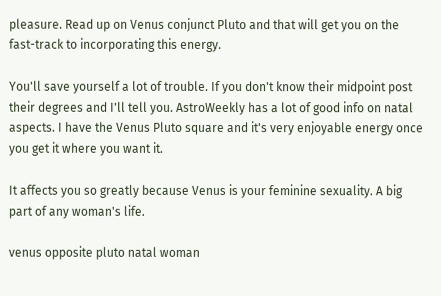pleasure. Read up on Venus conjunct Pluto and that will get you on the fast-track to incorporating this energy.

You'll save yourself a lot of trouble. If you don't know their midpoint post their degrees and I'll tell you. AstroWeekly has a lot of good info on natal aspects. I have the Venus Pluto square and it's very enjoyable energy once you get it where you want it.

It affects you so greatly because Venus is your feminine sexuality. A big part of any woman's life.

venus opposite pluto natal woman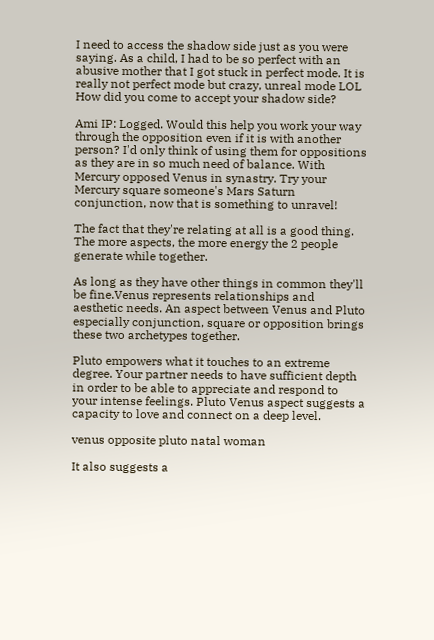I need to access the shadow side just as you were saying. As a child, I had to be so perfect with an abusive mother that I got stuck in perfect mode. It is really not perfect mode but crazy, unreal mode LOL How did you come to accept your shadow side?

Ami IP: Logged. Would this help you work your way through the opposition even if it is with another person? I'd only think of using them for oppositions as they are in so much need of balance. With Mercury opposed Venus in synastry. Try your Mercury square someone's Mars Saturn conjunction, now that is something to unravel!

The fact that they're relating at all is a good thing. The more aspects, the more energy the 2 people generate while together.

As long as they have other things in common they'll be fine.Venus represents relationships and aesthetic needs. An aspect between Venus and Pluto especially conjunction, square or opposition brings these two archetypes together.

Pluto empowers what it touches to an extreme degree. Your partner needs to have sufficient depth in order to be able to appreciate and respond to your intense feelings. Pluto Venus aspect suggests a capacity to love and connect on a deep level.

venus opposite pluto natal woman

It also suggests a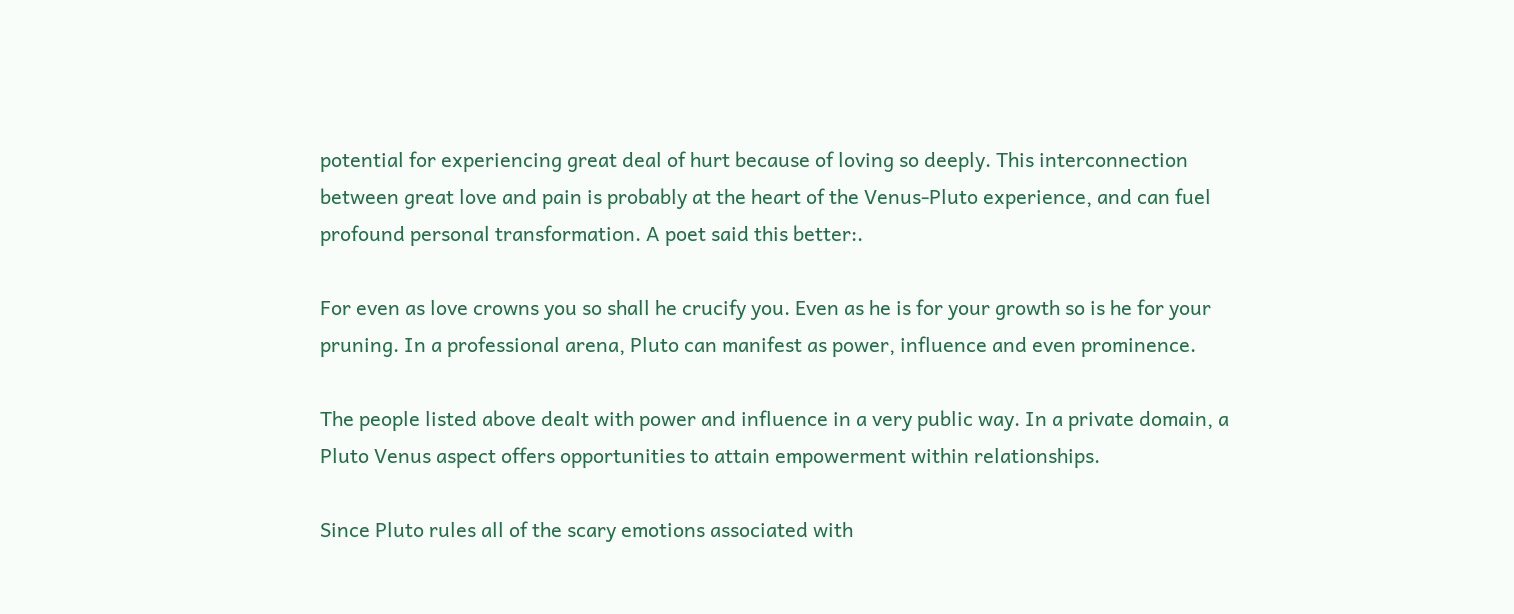potential for experiencing great deal of hurt because of loving so deeply. This interconnection between great love and pain is probably at the heart of the Venus-Pluto experience, and can fuel profound personal transformation. A poet said this better:.

For even as love crowns you so shall he crucify you. Even as he is for your growth so is he for your pruning. In a professional arena, Pluto can manifest as power, influence and even prominence.

The people listed above dealt with power and influence in a very public way. In a private domain, a Pluto Venus aspect offers opportunities to attain empowerment within relationships.

Since Pluto rules all of the scary emotions associated with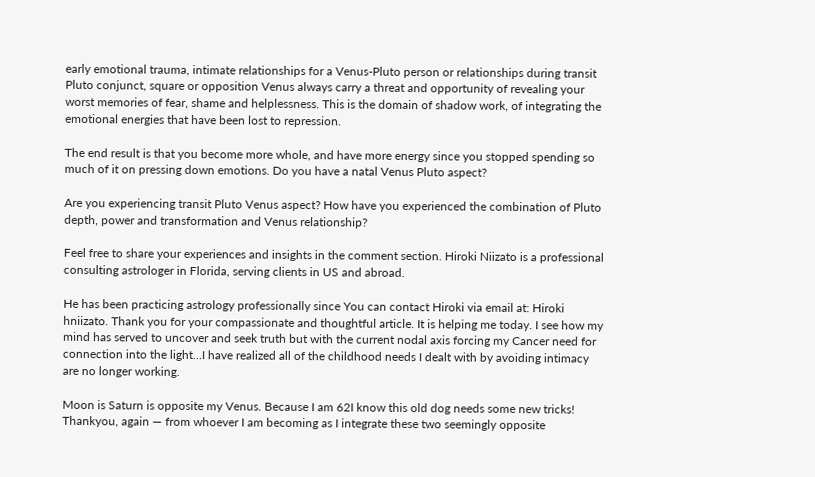early emotional trauma, intimate relationships for a Venus-Pluto person or relationships during transit Pluto conjunct, square or opposition Venus always carry a threat and opportunity of revealing your worst memories of fear, shame and helplessness. This is the domain of shadow work, of integrating the emotional energies that have been lost to repression.

The end result is that you become more whole, and have more energy since you stopped spending so much of it on pressing down emotions. Do you have a natal Venus Pluto aspect?

Are you experiencing transit Pluto Venus aspect? How have you experienced the combination of Pluto depth, power and transformation and Venus relationship?

Feel free to share your experiences and insights in the comment section. Hiroki Niizato is a professional consulting astrologer in Florida, serving clients in US and abroad.

He has been practicing astrology professionally since You can contact Hiroki via email at: Hiroki hniizato. Thank you for your compassionate and thoughtful article. It is helping me today. I see how my mind has served to uncover and seek truth but with the current nodal axis forcing my Cancer need for connection into the light…I have realized all of the childhood needs I dealt with by avoiding intimacy are no longer working.

Moon is Saturn is opposite my Venus. Because I am 62I know this old dog needs some new tricks! Thankyou, again — from whoever I am becoming as I integrate these two seemingly opposite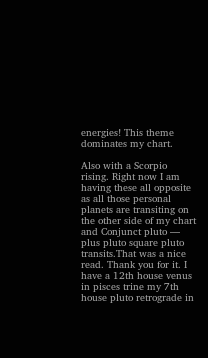energies! This theme dominates my chart.

Also with a Scorpio rising. Right now I am having these all opposite as all those personal planets are transiting on the other side of my chart and Conjunct pluto — plus pluto square pluto transits.That was a nice read. Thank you for it. I have a 12th house venus in pisces trine my 7th house pluto retrograde in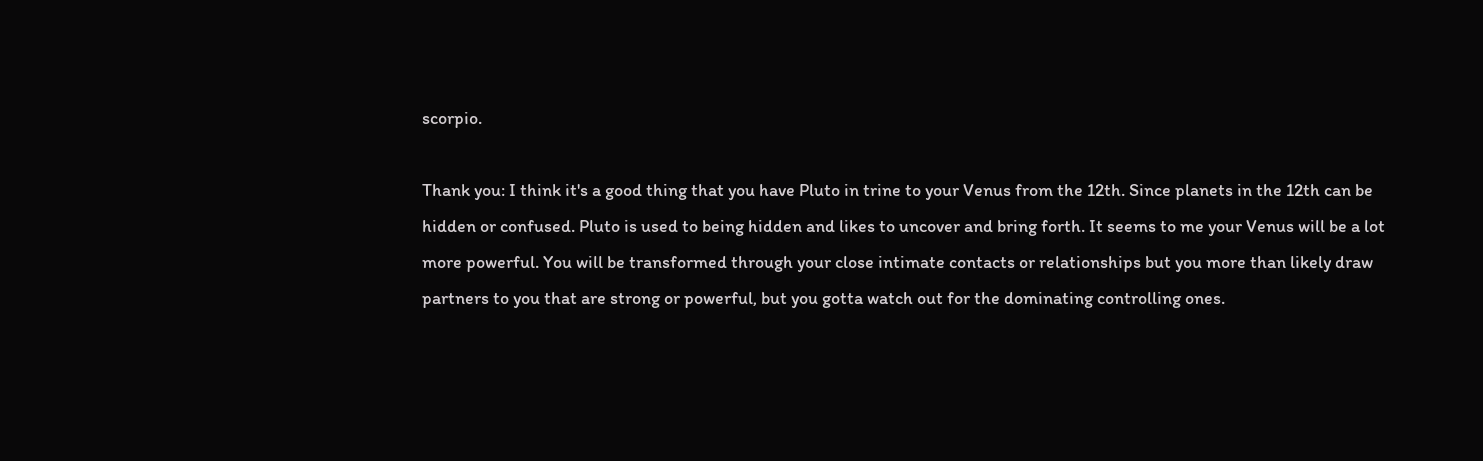scorpio.

Thank you: I think it's a good thing that you have Pluto in trine to your Venus from the 12th. Since planets in the 12th can be hidden or confused. Pluto is used to being hidden and likes to uncover and bring forth. It seems to me your Venus will be a lot more powerful. You will be transformed through your close intimate contacts or relationships but you more than likely draw partners to you that are strong or powerful, but you gotta watch out for the dominating controlling ones.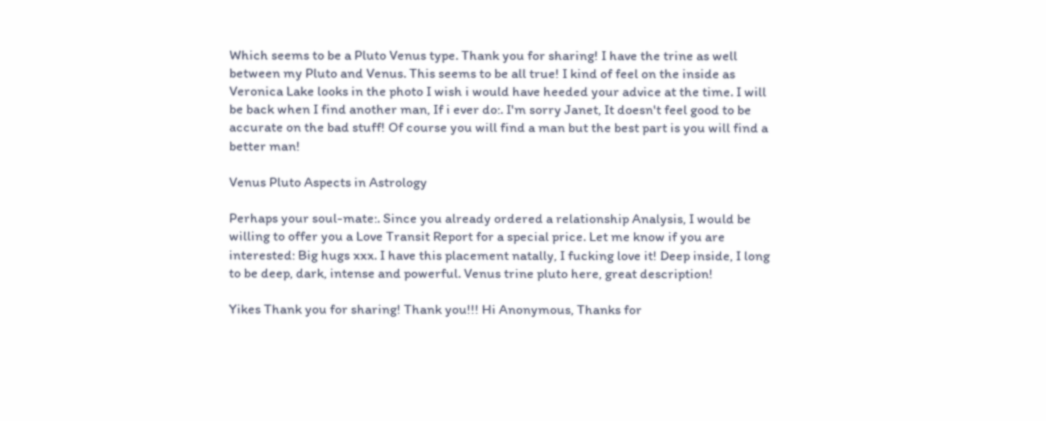Which seems to be a Pluto Venus type. Thank you for sharing! I have the trine as well between my Pluto and Venus. This seems to be all true! I kind of feel on the inside as Veronica Lake looks in the photo I wish i would have heeded your advice at the time. I will be back when I find another man, If i ever do:. I'm sorry Janet, It doesn't feel good to be accurate on the bad stuff! Of course you will find a man but the best part is you will find a better man!

Venus Pluto Aspects in Astrology

Perhaps your soul-mate:. Since you already ordered a relationship Analysis, I would be willing to offer you a Love Transit Report for a special price. Let me know if you are interested: Big hugs xxx. I have this placement natally, I fucking love it! Deep inside, I long to be deep, dark, intense and powerful. Venus trine pluto here, great description!

Yikes Thank you for sharing! Thank you!!! Hi Anonymous, Thanks for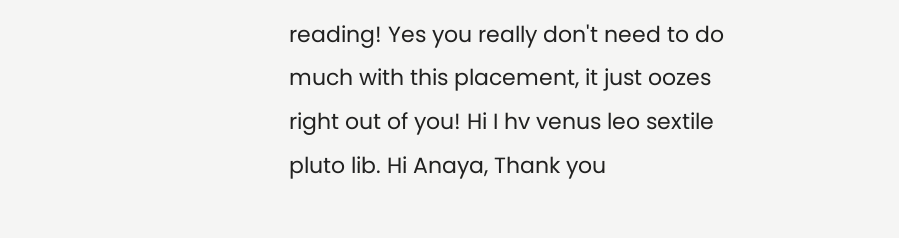reading! Yes you really don't need to do much with this placement, it just oozes right out of you! Hi I hv venus leo sextile pluto lib. Hi Anaya, Thank you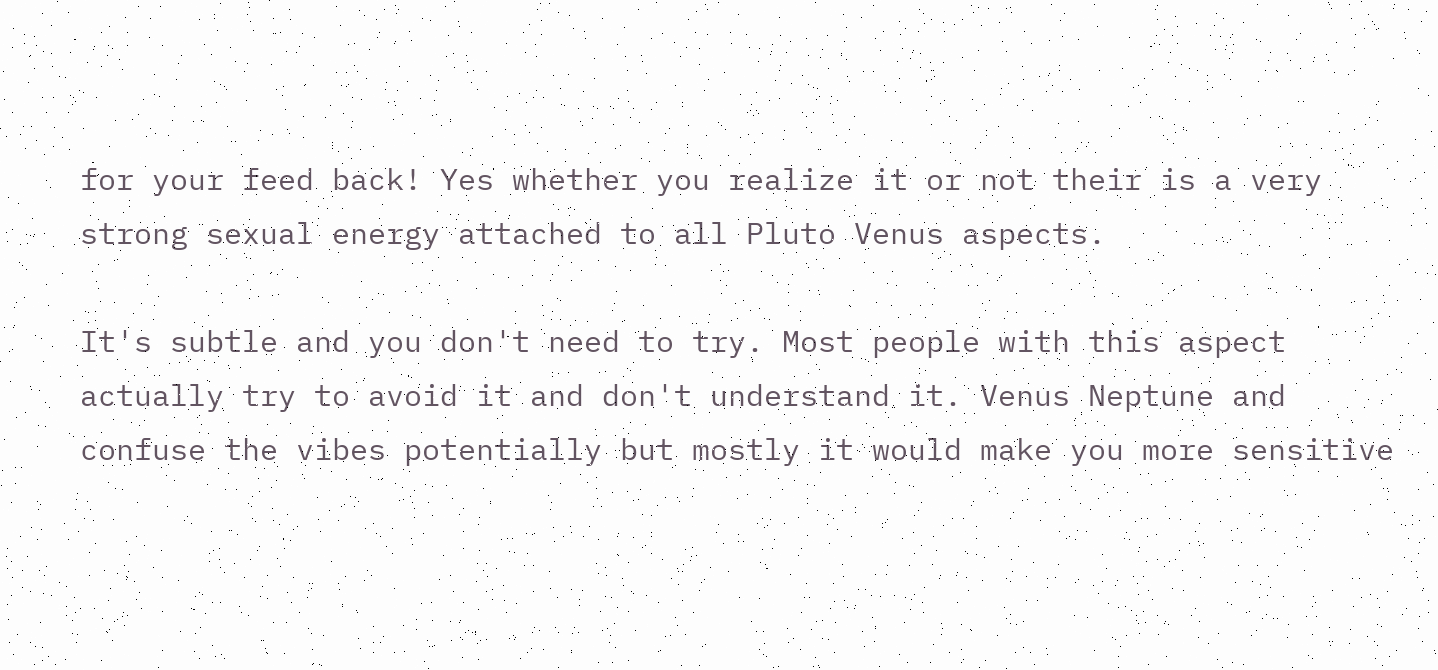for your feed back! Yes whether you realize it or not their is a very strong sexual energy attached to all Pluto Venus aspects.

It's subtle and you don't need to try. Most people with this aspect actually try to avoid it and don't understand it. Venus Neptune and confuse the vibes potentially but mostly it would make you more sensitive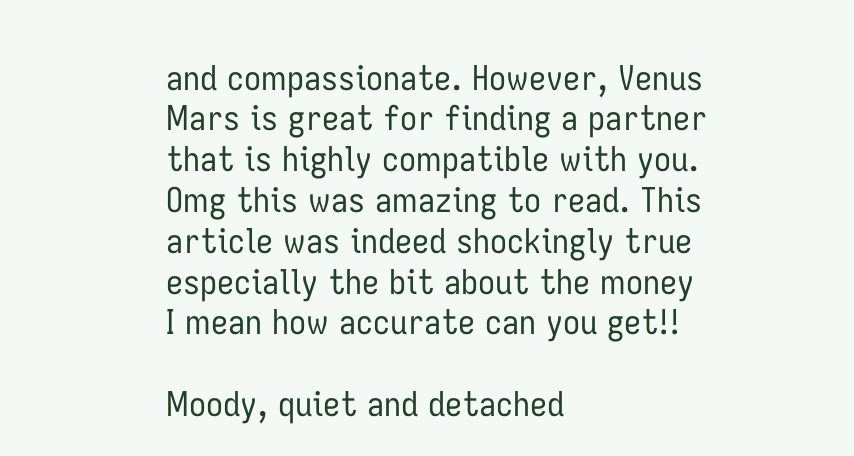and compassionate. However, Venus Mars is great for finding a partner that is highly compatible with you. Omg this was amazing to read. This article was indeed shockingly true especially the bit about the money I mean how accurate can you get!!

Moody, quiet and detached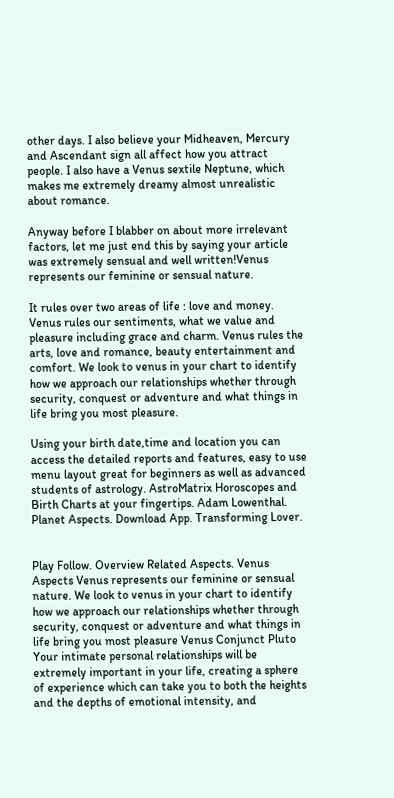other days. I also believe your Midheaven, Mercury and Ascendant sign all affect how you attract people. I also have a Venus sextile Neptune, which makes me extremely dreamy almost unrealistic about romance.

Anyway before I blabber on about more irrelevant factors, let me just end this by saying your article was extremely sensual and well written!Venus represents our feminine or sensual nature.

It rules over two areas of life : love and money. Venus rules our sentiments, what we value and pleasure including grace and charm. Venus rules the arts, love and romance, beauty entertainment and comfort. We look to venus in your chart to identify how we approach our relationships whether through security, conquest or adventure and what things in life bring you most pleasure.

Using your birth date,time and location you can access the detailed reports and features, easy to use menu layout great for beginners as well as advanced students of astrology. AstroMatrix Horoscopes and Birth Charts at your fingertips. Adam Lowenthal. Planet Aspects. Download App. Transforming Lover.


Play Follow. Overview Related Aspects. Venus Aspects Venus represents our feminine or sensual nature. We look to venus in your chart to identify how we approach our relationships whether through security, conquest or adventure and what things in life bring you most pleasure Venus Conjunct Pluto Your intimate personal relationships will be extremely important in your life, creating a sphere of experience which can take you to both the heights and the depths of emotional intensity, and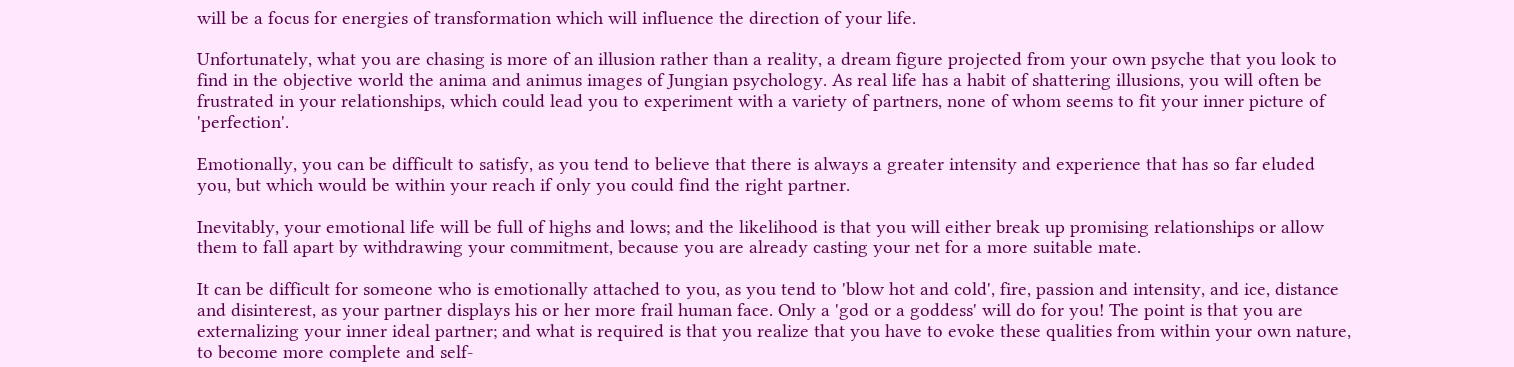will be a focus for energies of transformation which will influence the direction of your life.

Unfortunately, what you are chasing is more of an illusion rather than a reality, a dream figure projected from your own psyche that you look to find in the objective world the anima and animus images of Jungian psychology. As real life has a habit of shattering illusions, you will often be frustrated in your relationships, which could lead you to experiment with a variety of partners, none of whom seems to fit your inner picture of 'perfection'.

Emotionally, you can be difficult to satisfy, as you tend to believe that there is always a greater intensity and experience that has so far eluded you, but which would be within your reach if only you could find the right partner.

Inevitably, your emotional life will be full of highs and lows; and the likelihood is that you will either break up promising relationships or allow them to fall apart by withdrawing your commitment, because you are already casting your net for a more suitable mate.

It can be difficult for someone who is emotionally attached to you, as you tend to 'blow hot and cold', fire, passion and intensity, and ice, distance and disinterest, as your partner displays his or her more frail human face. Only a 'god or a goddess' will do for you! The point is that you are externalizing your inner ideal partner; and what is required is that you realize that you have to evoke these qualities from within your own nature, to become more complete and self-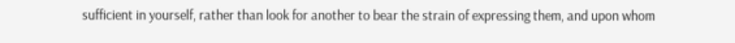sufficient in yourself, rather than look for another to bear the strain of expressing them, and upon whom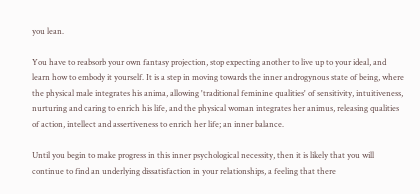you lean.

You have to reabsorb your own fantasy projection, stop expecting another to live up to your ideal, and learn how to embody it yourself. It is a step in moving towards the inner androgynous state of being, where the physical male integrates his anima, allowing 'traditional feminine qualities' of sensitivity, intuitiveness, nurturing and caring to enrich his life, and the physical woman integrates her animus, releasing qualities of action, intellect and assertiveness to enrich her life; an inner balance.

Until you begin to make progress in this inner psychological necessity, then it is likely that you will continue to find an underlying dissatisfaction in your relationships, a feeling that there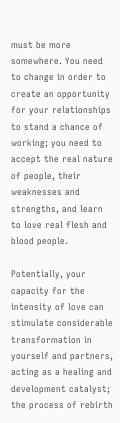must be more somewhere. You need to change in order to create an opportunity for your relationships to stand a chance of working; you need to accept the real nature of people, their weaknesses and strengths, and learn to love real flesh and blood people.

Potentially, your capacity for the intensity of love can stimulate considerable transformation in yourself and partners, acting as a healing and development catalyst; the process of rebirth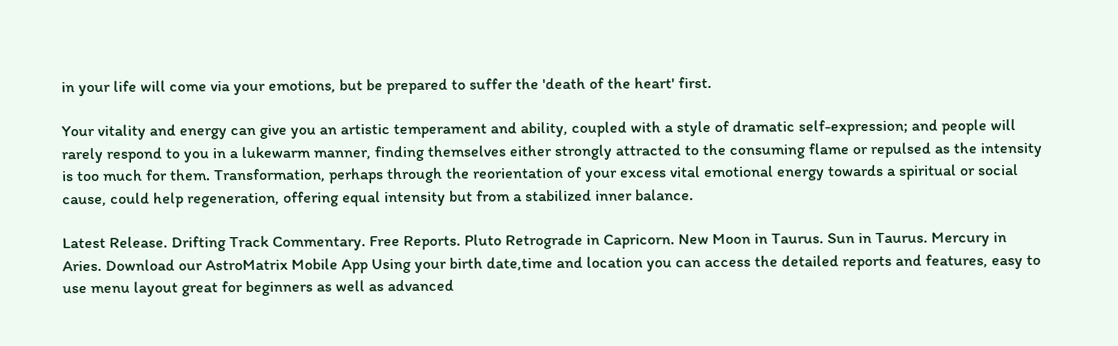in your life will come via your emotions, but be prepared to suffer the 'death of the heart' first.

Your vitality and energy can give you an artistic temperament and ability, coupled with a style of dramatic self-expression; and people will rarely respond to you in a lukewarm manner, finding themselves either strongly attracted to the consuming flame or repulsed as the intensity is too much for them. Transformation, perhaps through the reorientation of your excess vital emotional energy towards a spiritual or social cause, could help regeneration, offering equal intensity but from a stabilized inner balance.

Latest Release. Drifting Track Commentary. Free Reports. Pluto Retrograde in Capricorn. New Moon in Taurus. Sun in Taurus. Mercury in Aries. Download our AstroMatrix Mobile App Using your birth date,time and location you can access the detailed reports and features, easy to use menu layout great for beginners as well as advanced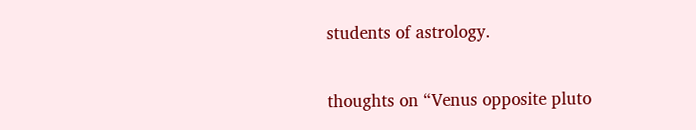students of astrology.

thoughts on “Venus opposite pluto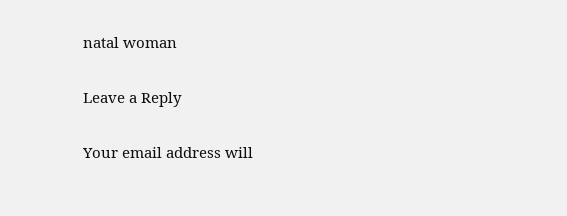natal woman

Leave a Reply

Your email address will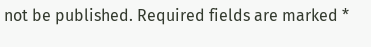not be published. Required fields are marked *